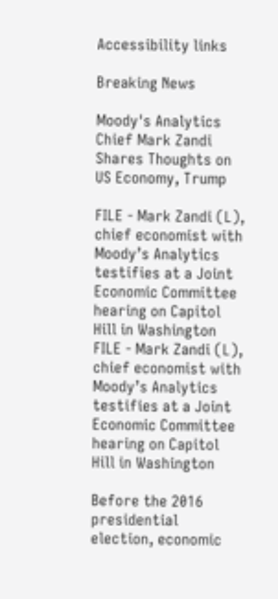Accessibility links

Breaking News

Moody's Analytics Chief Mark Zandi Shares Thoughts on US Economy, Trump

FILE - Mark Zandi (L), chief economist with Moody’s Analytics testifies at a Joint Economic Committee hearing on Capitol Hill in Washington
FILE - Mark Zandi (L), chief economist with Moody’s Analytics testifies at a Joint Economic Committee hearing on Capitol Hill in Washington

Before the 2016 presidential election, economic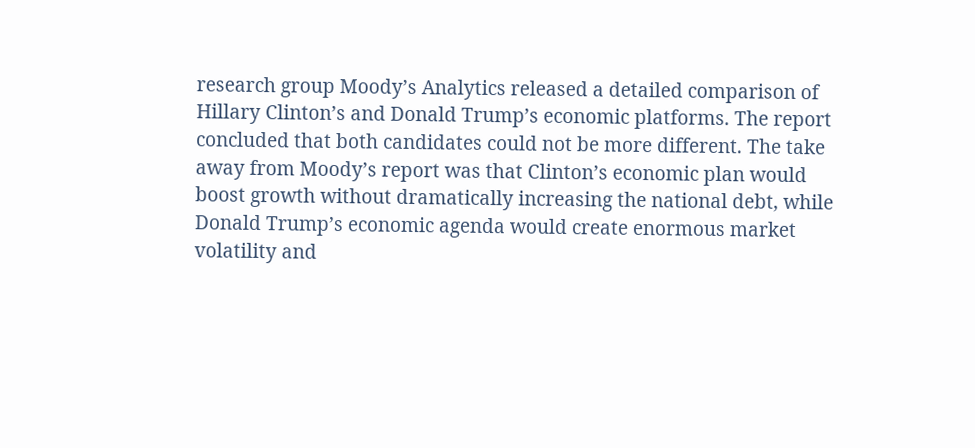research group Moody’s Analytics released a detailed comparison of Hillary Clinton’s and Donald Trump’s economic platforms. The report concluded that both candidates could not be more different. The take away from Moody’s report was that Clinton’s economic plan would boost growth without dramatically increasing the national debt, while Donald Trump’s economic agenda would create enormous market volatility and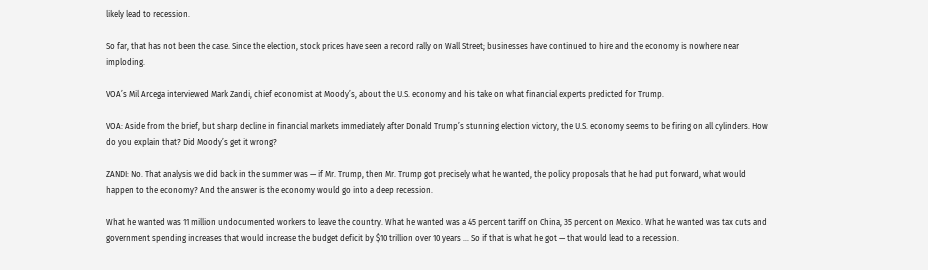likely lead to recession.

So far, that has not been the case. Since the election, stock prices have seen a record rally on Wall Street; businesses have continued to hire and the economy is nowhere near imploding.

VOA’s Mil Arcega interviewed Mark Zandi, chief economist at Moody’s, about the U.S. economy and his take on what financial experts predicted for Trump.

VOA: Aside from the brief, but sharp decline in financial markets immediately after Donald Trump’s stunning election victory, the U.S. economy seems to be firing on all cylinders. How do you explain that? Did Moody’s get it wrong?

ZANDI: No. That analysis we did back in the summer was — if Mr. Trump, then Mr. Trump got precisely what he wanted, the policy proposals that he had put forward, what would happen to the economy? And the answer is the economy would go into a deep recession.

What he wanted was 11 million undocumented workers to leave the country. What he wanted was a 45 percent tariff on China, 35 percent on Mexico. What he wanted was tax cuts and government spending increases that would increase the budget deficit by $10 trillion over 10 years … So if that is what he got — that would lead to a recession.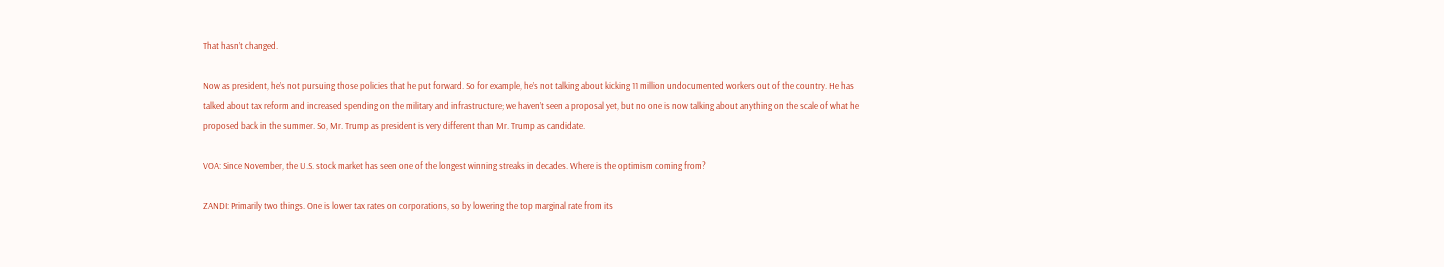That hasn’t changed.

Now as president, he’s not pursuing those policies that he put forward. So for example, he’s not talking about kicking 11 million undocumented workers out of the country. He has talked about tax reform and increased spending on the military and infrastructure; we haven’t seen a proposal yet, but no one is now talking about anything on the scale of what he proposed back in the summer. So, Mr. Trump as president is very different than Mr. Trump as candidate.

VOA: Since November, the U.S. stock market has seen one of the longest winning streaks in decades. Where is the optimism coming from?

ZANDI: Primarily two things. One is lower tax rates on corporations, so by lowering the top marginal rate from its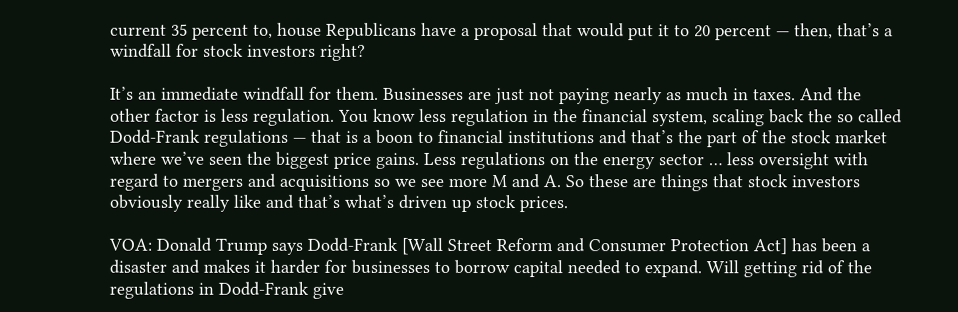current 35 percent to, house Republicans have a proposal that would put it to 20 percent — then, that’s a windfall for stock investors right?

It’s an immediate windfall for them. Businesses are just not paying nearly as much in taxes. And the other factor is less regulation. You know less regulation in the financial system, scaling back the so called Dodd-Frank regulations — that is a boon to financial institutions and that’s the part of the stock market where we’ve seen the biggest price gains. Less regulations on the energy sector … less oversight with regard to mergers and acquisitions so we see more M and A. So these are things that stock investors obviously really like and that’s what’s driven up stock prices.

VOA: Donald Trump says Dodd-Frank [Wall Street Reform and Consumer Protection Act] has been a disaster and makes it harder for businesses to borrow capital needed to expand. Will getting rid of the regulations in Dodd-Frank give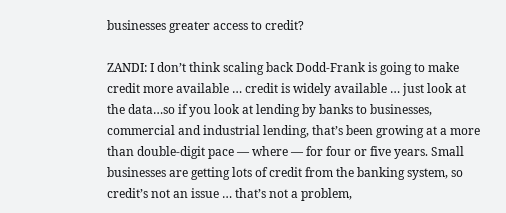businesses greater access to credit?

ZANDI: I don’t think scaling back Dodd-Frank is going to make credit more available … credit is widely available … just look at the data…so if you look at lending by banks to businesses, commercial and industrial lending, that’s been growing at a more than double-digit pace — where — for four or five years. Small businesses are getting lots of credit from the banking system, so credit’s not an issue … that’s not a problem,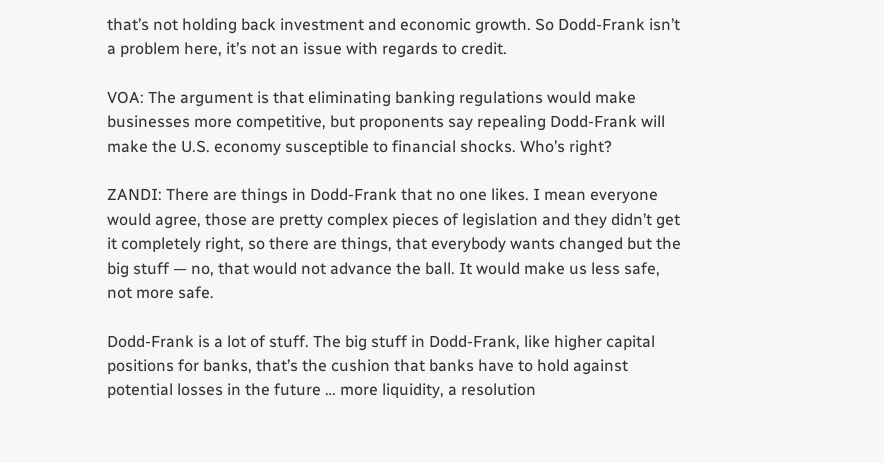that’s not holding back investment and economic growth. So Dodd-Frank isn’t a problem here, it’s not an issue with regards to credit.

VOA: The argument is that eliminating banking regulations would make businesses more competitive, but proponents say repealing Dodd-Frank will make the U.S. economy susceptible to financial shocks. Who’s right?

ZANDI: There are things in Dodd-Frank that no one likes. I mean everyone would agree, those are pretty complex pieces of legislation and they didn’t get it completely right, so there are things, that everybody wants changed but the big stuff — no, that would not advance the ball. It would make us less safe, not more safe.

Dodd-Frank is a lot of stuff. The big stuff in Dodd-Frank, like higher capital positions for banks, that’s the cushion that banks have to hold against potential losses in the future … more liquidity, a resolution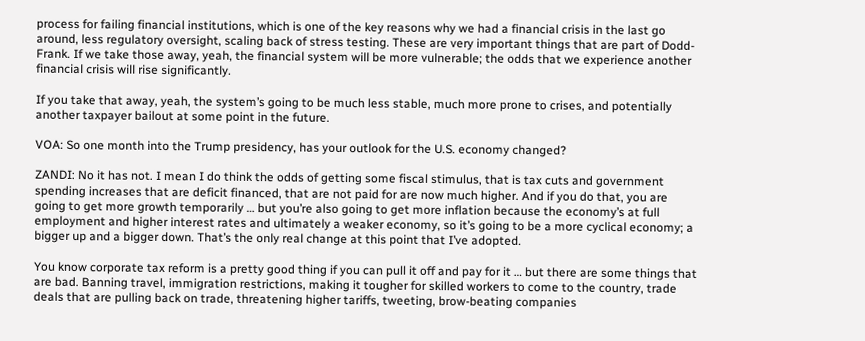process for failing financial institutions, which is one of the key reasons why we had a financial crisis in the last go around, less regulatory oversight, scaling back of stress testing. These are very important things that are part of Dodd-Frank. If we take those away, yeah, the financial system will be more vulnerable; the odds that we experience another financial crisis will rise significantly.

If you take that away, yeah, the system’s going to be much less stable, much more prone to crises, and potentially another taxpayer bailout at some point in the future.

VOA: So one month into the Trump presidency, has your outlook for the U.S. economy changed?

ZANDI: No it has not. I mean I do think the odds of getting some fiscal stimulus, that is tax cuts and government spending increases that are deficit financed, that are not paid for are now much higher. And if you do that, you are going to get more growth temporarily … but you’re also going to get more inflation because the economy’s at full employment and higher interest rates and ultimately a weaker economy, so it’s going to be a more cyclical economy; a bigger up and a bigger down. That’s the only real change at this point that I’ve adopted.

You know corporate tax reform is a pretty good thing if you can pull it off and pay for it … but there are some things that are bad. Banning travel, immigration restrictions, making it tougher for skilled workers to come to the country, trade deals that are pulling back on trade, threatening higher tariffs, tweeting, brow-beating companies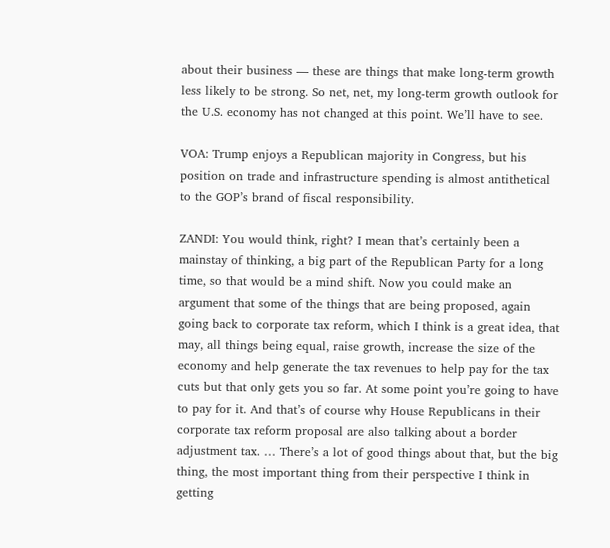about their business — these are things that make long-term growth less likely to be strong. So net, net, my long-term growth outlook for the U.S. economy has not changed at this point. We’ll have to see.

VOA: Trump enjoys a Republican majority in Congress, but his position on trade and infrastructure spending is almost antithetical to the GOP’s brand of fiscal responsibility.

ZANDI: You would think, right? I mean that’s certainly been a mainstay of thinking, a big part of the Republican Party for a long time, so that would be a mind shift. Now you could make an argument that some of the things that are being proposed, again going back to corporate tax reform, which I think is a great idea, that may, all things being equal, raise growth, increase the size of the economy and help generate the tax revenues to help pay for the tax cuts but that only gets you so far. At some point you’re going to have to pay for it. And that’s of course why House Republicans in their corporate tax reform proposal are also talking about a border adjustment tax. … There’s a lot of good things about that, but the big thing, the most important thing from their perspective I think in getting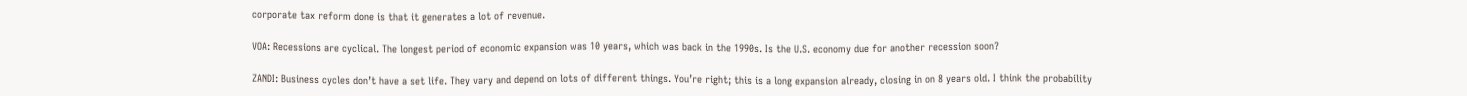corporate tax reform done is that it generates a lot of revenue.

VOA: Recessions are cyclical. The longest period of economic expansion was 10 years, which was back in the 1990s. Is the U.S. economy due for another recession soon?

ZANDI: Business cycles don’t have a set life. They vary and depend on lots of different things. You’re right; this is a long expansion already, closing in on 8 years old. I think the probability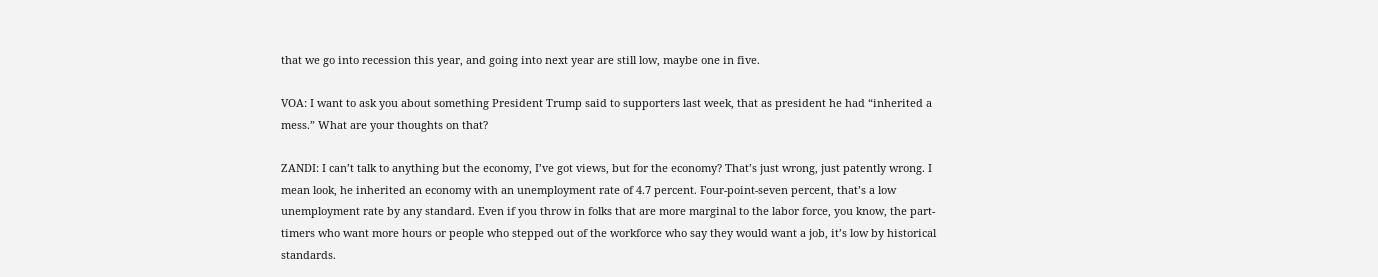that we go into recession this year, and going into next year are still low, maybe one in five.

VOA: I want to ask you about something President Trump said to supporters last week, that as president he had “inherited a mess.” What are your thoughts on that?

ZANDI: I can’t talk to anything but the economy, I’ve got views, but for the economy? That’s just wrong, just patently wrong. I mean look, he inherited an economy with an unemployment rate of 4.7 percent. Four-point-seven percent, that’s a low unemployment rate by any standard. Even if you throw in folks that are more marginal to the labor force, you know, the part-timers who want more hours or people who stepped out of the workforce who say they would want a job, it’s low by historical standards.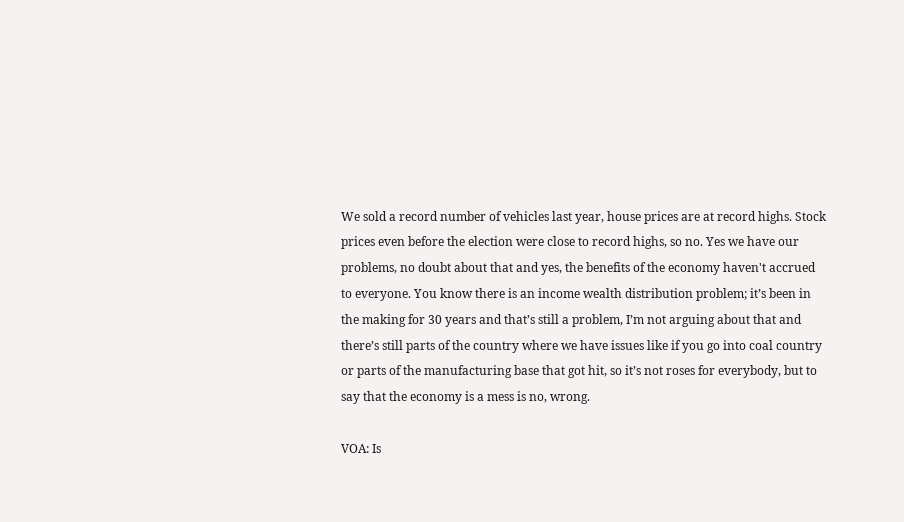We sold a record number of vehicles last year, house prices are at record highs. Stock prices even before the election were close to record highs, so no. Yes we have our problems, no doubt about that and yes, the benefits of the economy haven't accrued to everyone. You know there is an income wealth distribution problem; it’s been in the making for 30 years and that’s still a problem, I’m not arguing about that and there’s still parts of the country where we have issues like if you go into coal country or parts of the manufacturing base that got hit, so it’s not roses for everybody, but to say that the economy is a mess is no, wrong.

VOA: Is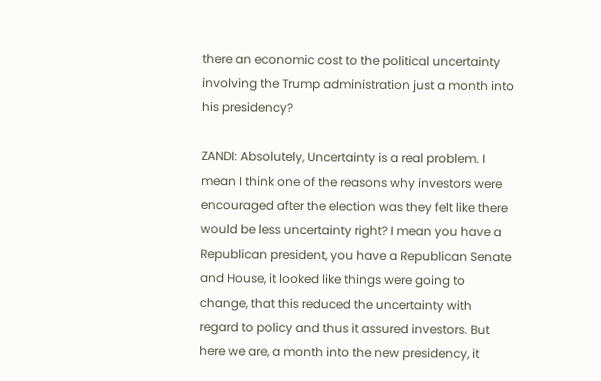there an economic cost to the political uncertainty involving the Trump administration just a month into his presidency?

ZANDI: Absolutely, Uncertainty is a real problem. I mean I think one of the reasons why investors were encouraged after the election was they felt like there would be less uncertainty right? I mean you have a Republican president, you have a Republican Senate and House, it looked like things were going to change, that this reduced the uncertainty with regard to policy and thus it assured investors. But here we are, a month into the new presidency, it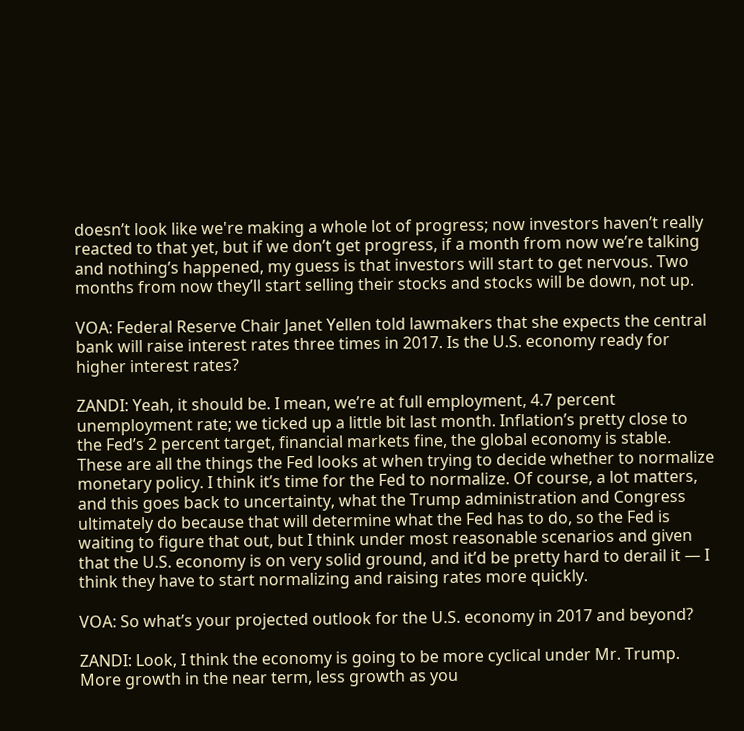doesn’t look like we're making a whole lot of progress; now investors haven’t really reacted to that yet, but if we don’t get progress, if a month from now we’re talking and nothing’s happened, my guess is that investors will start to get nervous. Two months from now they’ll start selling their stocks and stocks will be down, not up.

VOA: Federal Reserve Chair Janet Yellen told lawmakers that she expects the central bank will raise interest rates three times in 2017. Is the U.S. economy ready for higher interest rates?

ZANDI: Yeah, it should be. I mean, we’re at full employment, 4.7 percent unemployment rate; we ticked up a little bit last month. Inflation’s pretty close to the Fed’s 2 percent target, financial markets fine, the global economy is stable. These are all the things the Fed looks at when trying to decide whether to normalize monetary policy. I think it’s time for the Fed to normalize. Of course, a lot matters, and this goes back to uncertainty, what the Trump administration and Congress ultimately do because that will determine what the Fed has to do, so the Fed is waiting to figure that out, but I think under most reasonable scenarios and given that the U.S. economy is on very solid ground, and it’d be pretty hard to derail it — I think they have to start normalizing and raising rates more quickly.

VOA: So what’s your projected outlook for the U.S. economy in 2017 and beyond?

ZANDI: Look, I think the economy is going to be more cyclical under Mr. Trump. More growth in the near term, less growth as you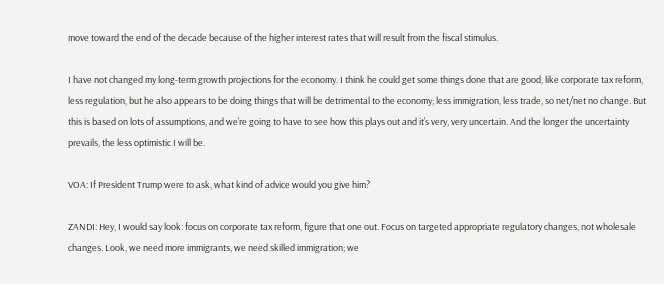move toward the end of the decade because of the higher interest rates that will result from the fiscal stimulus.

I have not changed my long-term growth projections for the economy. I think he could get some things done that are good, like corporate tax reform, less regulation, but he also appears to be doing things that will be detrimental to the economy; less immigration, less trade, so net/net no change. But this is based on lots of assumptions, and we’re going to have to see how this plays out and it’s very, very uncertain. And the longer the uncertainty prevails, the less optimistic I will be.

VOA: If President Trump were to ask, what kind of advice would you give him?

ZANDI: Hey, I would say look: focus on corporate tax reform, figure that one out. Focus on targeted appropriate regulatory changes, not wholesale changes. Look, we need more immigrants, we need skilled immigration; we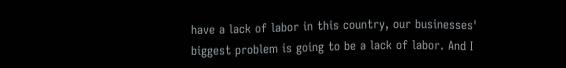have a lack of labor in this country, our businesses' biggest problem is going to be a lack of labor. And I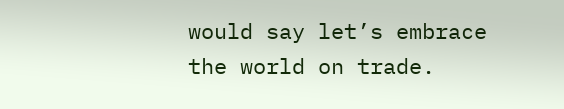would say let’s embrace the world on trade.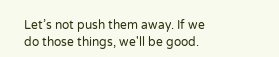Let’s not push them away. If we do those things, we'll be good.